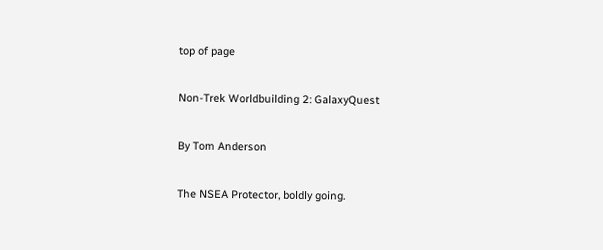top of page

Non-Trek Worldbuilding 2: GalaxyQuest

By Tom Anderson

The NSEA Protector, boldly going.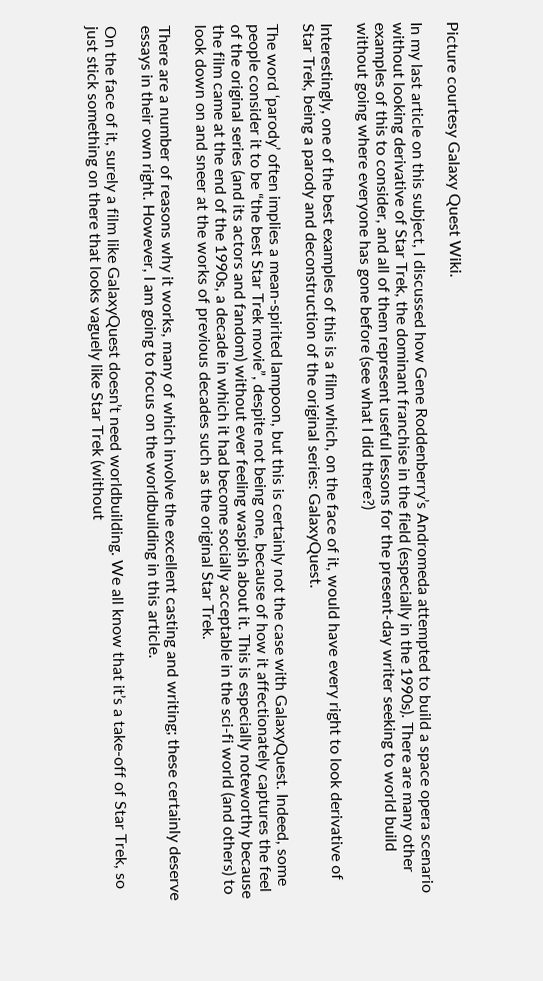Picture courtesy Galaxy Quest Wiki.

In my last article on this subject, I discussed how Gene Roddenberry’s Andromeda attempted to build a space opera scenario without looking derivative of Star Trek, the dominant franchise in the field (especially in the 1990s). There are many other examples of this to consider, and all of them represent useful lessons for the present-day writer seeking to world build without going where everyone has gone before (see what I did there?)

Interestingly, one of the best examples of this is a film which, on the face of it, would have every right to look derivative of Star Trek, being a parody and deconstruction of the original series: GalaxyQuest.

The word ‘parody’ often implies a mean-spirited lampoon, but this is certainly not the case with GalaxyQuest. Indeed, some people consider it to be “the best Star Trek movie”, despite not being one, because of how it affectionately captures the feel of the original series (and its actors and fandom) without ever feeling waspish about it. This is especially noteworthy because the film came at the end of the 1990s, a decade in which it had become socially acceptable in the sci-fi world (and others) to look down on and sneer at the works of previous decades such as the original Star Trek.

There are a number of reasons why it works, many of which involve the excellent casting and writing; these certainly deserve essays in their own right. However, I am going to focus on the worldbuilding in this article.

On the face of it, surely a film like GalaxyQuest doesn’t need worldbuilding. We all know that it’s a take-off of Star Trek, so just stick something on there that looks vaguely like Star Trek (without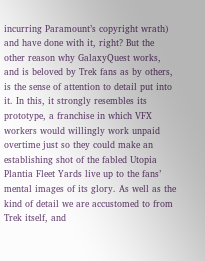incurring Paramount’s copyright wrath) and have done with it, right? But the other reason why GalaxyQuest works, and is beloved by Trek fans as by others, is the sense of attention to detail put into it. In this, it strongly resembles its prototype, a franchise in which VFX workers would willingly work unpaid overtime just so they could make an establishing shot of the fabled Utopia Plantia Fleet Yards live up to the fans’ mental images of its glory. As well as the kind of detail we are accustomed to from Trek itself, and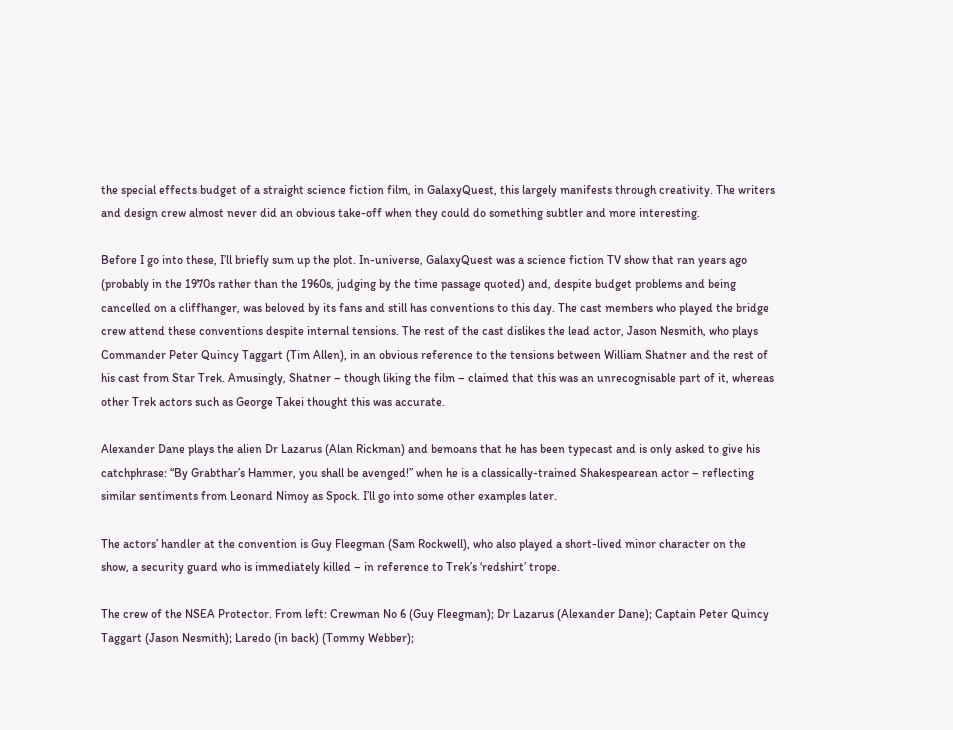the special effects budget of a straight science fiction film, in GalaxyQuest, this largely manifests through creativity. The writers and design crew almost never did an obvious take-off when they could do something subtler and more interesting.

Before I go into these, I’ll briefly sum up the plot. In-universe, GalaxyQuest was a science fiction TV show that ran years ago (probably in the 1970s rather than the 1960s, judging by the time passage quoted) and, despite budget problems and being cancelled on a cliffhanger, was beloved by its fans and still has conventions to this day. The cast members who played the bridge crew attend these conventions despite internal tensions. The rest of the cast dislikes the lead actor, Jason Nesmith, who plays Commander Peter Quincy Taggart (Tim Allen), in an obvious reference to the tensions between William Shatner and the rest of his cast from Star Trek. Amusingly, Shatner – though liking the film – claimed that this was an unrecognisable part of it, whereas other Trek actors such as George Takei thought this was accurate.

Alexander Dane plays the alien Dr Lazarus (Alan Rickman) and bemoans that he has been typecast and is only asked to give his catchphrase: “By Grabthar’s Hammer, you shall be avenged!” when he is a classically-trained Shakespearean actor – reflecting similar sentiments from Leonard Nimoy as Spock. I’ll go into some other examples later.

The actors’ handler at the convention is Guy Fleegman (Sam Rockwell), who also played a short-lived minor character on the show, a security guard who is immediately killed – in reference to Trek’s ‘redshirt’ trope.

The crew of the NSEA Protector. From left: Crewman No 6 (Guy Fleegman); Dr Lazarus (Alexander Dane); Captain Peter Quincy Taggart (Jason Nesmith); Laredo (in back) (Tommy Webber);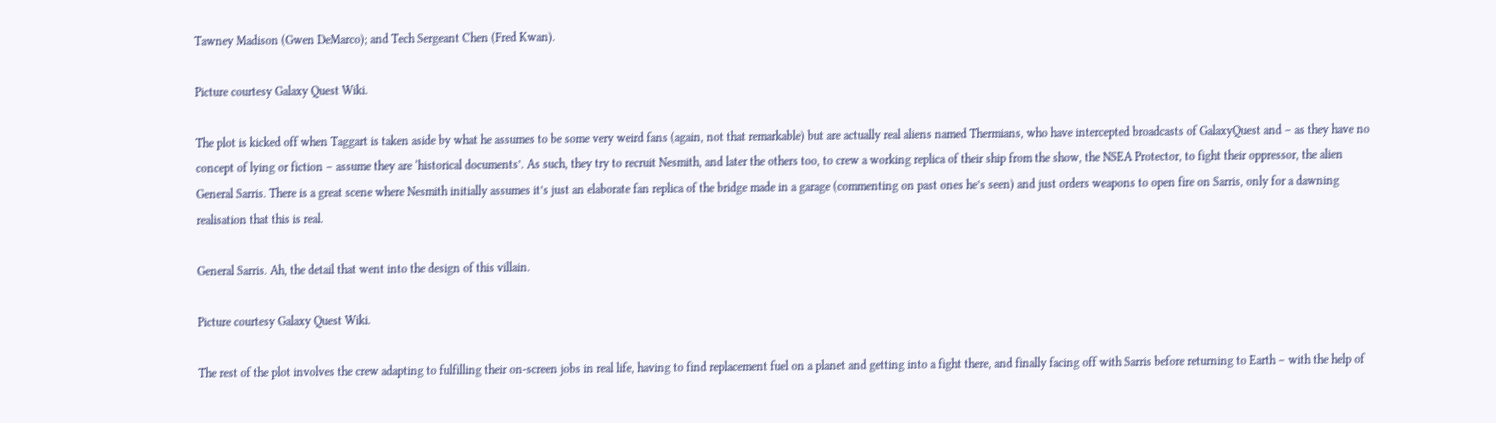Tawney Madison (Gwen DeMarco); and Tech Sergeant Chen (Fred Kwan).

Picture courtesy Galaxy Quest Wiki.

The plot is kicked off when Taggart is taken aside by what he assumes to be some very weird fans (again, not that remarkable) but are actually real aliens named Thermians, who have intercepted broadcasts of GalaxyQuest and – as they have no concept of lying or fiction – assume they are ‘historical documents’. As such, they try to recruit Nesmith, and later the others too, to crew a working replica of their ship from the show, the NSEA Protector, to fight their oppressor, the alien General Sarris. There is a great scene where Nesmith initially assumes it’s just an elaborate fan replica of the bridge made in a garage (commenting on past ones he’s seen) and just orders weapons to open fire on Sarris, only for a dawning realisation that this is real.

General Sarris. Ah, the detail that went into the design of this villain.

Picture courtesy Galaxy Quest Wiki.

The rest of the plot involves the crew adapting to fulfilling their on-screen jobs in real life, having to find replacement fuel on a planet and getting into a fight there, and finally facing off with Sarris before returning to Earth – with the help of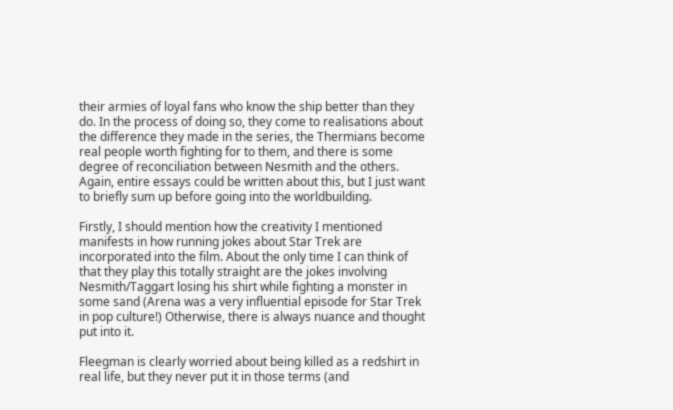their armies of loyal fans who know the ship better than they do. In the process of doing so, they come to realisations about the difference they made in the series, the Thermians become real people worth fighting for to them, and there is some degree of reconciliation between Nesmith and the others. Again, entire essays could be written about this, but I just want to briefly sum up before going into the worldbuilding.

Firstly, I should mention how the creativity I mentioned manifests in how running jokes about Star Trek are incorporated into the film. About the only time I can think of that they play this totally straight are the jokes involving Nesmith/Taggart losing his shirt while fighting a monster in some sand (Arena was a very influential episode for Star Trek in pop culture!) Otherwise, there is always nuance and thought put into it.

Fleegman is clearly worried about being killed as a redshirt in real life, but they never put it in those terms (and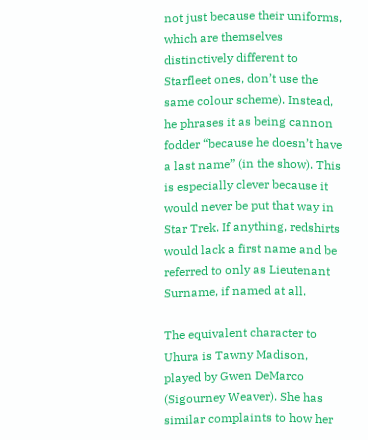not just because their uniforms, which are themselves distinctively different to Starfleet ones, don’t use the same colour scheme). Instead, he phrases it as being cannon fodder “because he doesn’t have a last name” (in the show). This is especially clever because it would never be put that way in Star Trek. If anything, redshirts would lack a first name and be referred to only as Lieutenant Surname, if named at all.

The equivalent character to Uhura is Tawny Madison, played by Gwen DeMarco (Sigourney Weaver). She has similar complaints to how her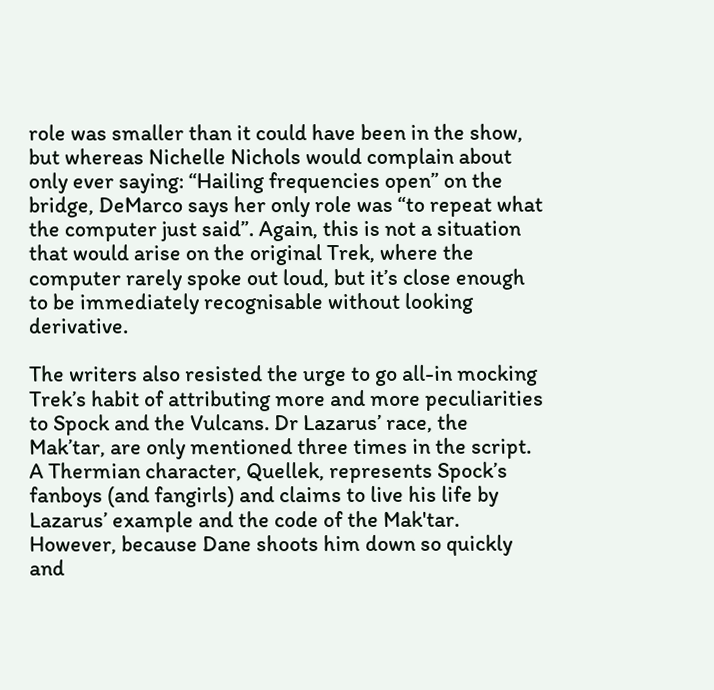role was smaller than it could have been in the show, but whereas Nichelle Nichols would complain about only ever saying: “Hailing frequencies open” on the bridge, DeMarco says her only role was “to repeat what the computer just said”. Again, this is not a situation that would arise on the original Trek, where the computer rarely spoke out loud, but it’s close enough to be immediately recognisable without looking derivative.

The writers also resisted the urge to go all-in mocking Trek’s habit of attributing more and more peculiarities to Spock and the Vulcans. Dr Lazarus’ race, the Mak’tar, are only mentioned three times in the script. A Thermian character, Quellek, represents Spock’s fanboys (and fangirls) and claims to live his life by Lazarus’ example and the code of the Mak'tar. However, because Dane shoots him down so quickly and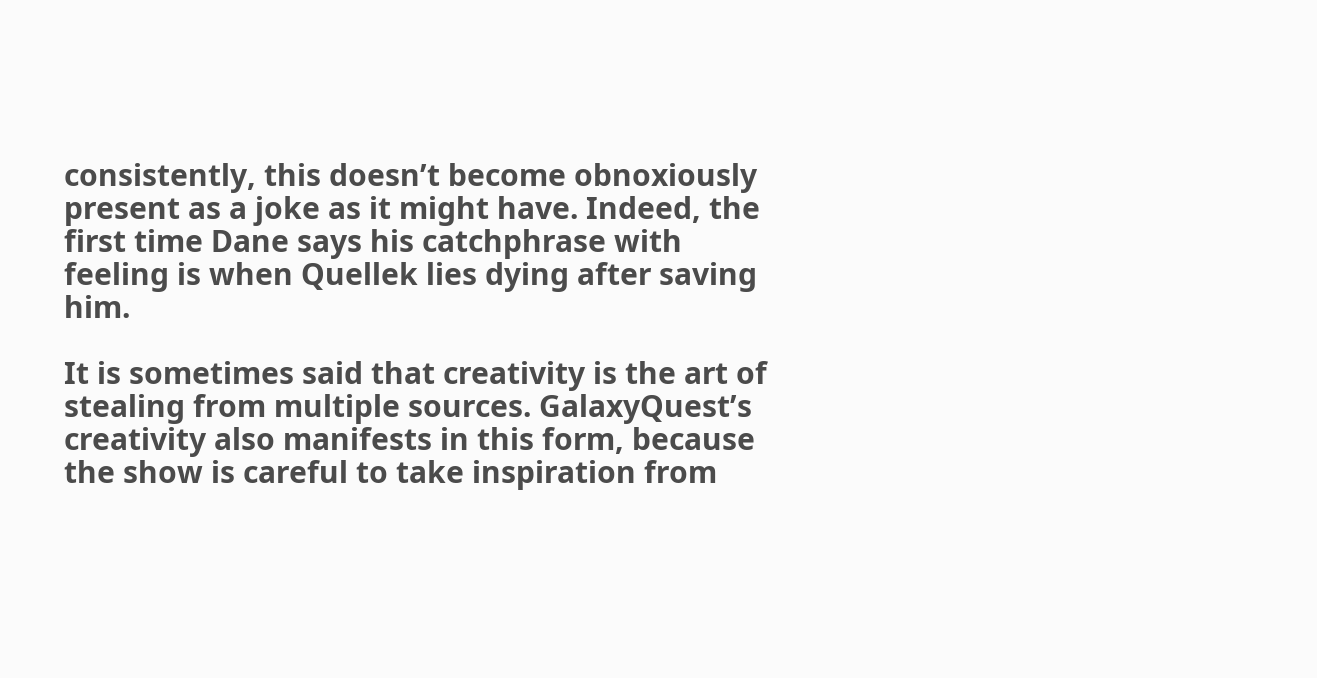consistently, this doesn’t become obnoxiously present as a joke as it might have. Indeed, the first time Dane says his catchphrase with feeling is when Quellek lies dying after saving him.

It is sometimes said that creativity is the art of stealing from multiple sources. GalaxyQuest’s creativity also manifests in this form, because the show is careful to take inspiration from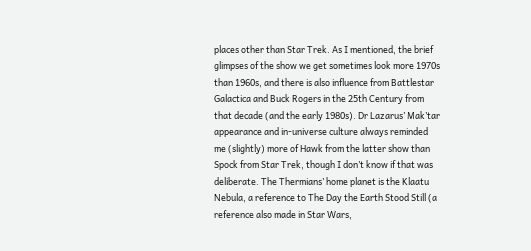places other than Star Trek. As I mentioned, the brief glimpses of the show we get sometimes look more 1970s than 1960s, and there is also influence from Battlestar Galactica and Buck Rogers in the 25th Century from that decade (and the early 1980s). Dr Lazarus’ Mak’tar appearance and in-universe culture always reminded me (slightly) more of Hawk from the latter show than Spock from Star Trek, though I don’t know if that was deliberate. The Thermians’ home planet is the Klaatu Nebula, a reference to The Day the Earth Stood Still (a reference also made in Star Wars,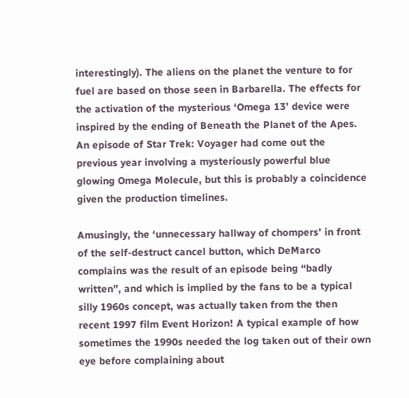interestingly). The aliens on the planet the venture to for fuel are based on those seen in Barbarella. The effects for the activation of the mysterious ‘Omega 13’ device were inspired by the ending of Beneath the Planet of the Apes. An episode of Star Trek: Voyager had come out the previous year involving a mysteriously powerful blue glowing Omega Molecule, but this is probably a coincidence given the production timelines.

Amusingly, the ‘unnecessary hallway of chompers’ in front of the self-destruct cancel button, which DeMarco complains was the result of an episode being “badly written”, and which is implied by the fans to be a typical silly 1960s concept, was actually taken from the then recent 1997 film Event Horizon! A typical example of how sometimes the 1990s needed the log taken out of their own eye before complaining about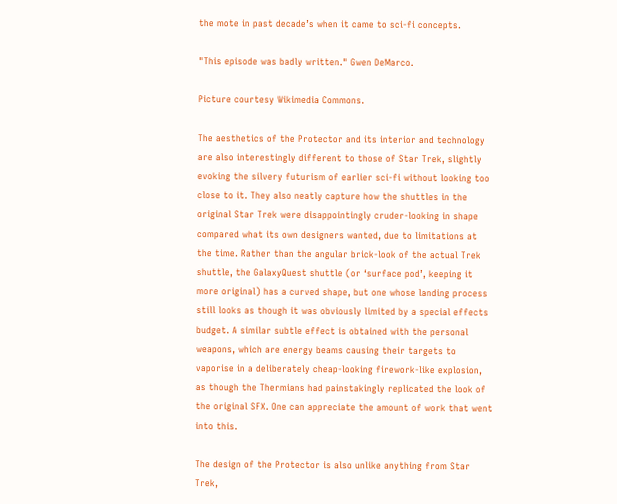the mote in past decade’s when it came to sci-fi concepts.

"This episode was badly written." Gwen DeMarco.

Picture courtesy Wikimedia Commons.

The aesthetics of the Protector and its interior and technology are also interestingly different to those of Star Trek, slightly evoking the silvery futurism of earlier sci-fi without looking too close to it. They also neatly capture how the shuttles in the original Star Trek were disappointingly cruder-looking in shape compared what its own designers wanted, due to limitations at the time. Rather than the angular brick-look of the actual Trek shuttle, the GalaxyQuest shuttle (or ‘surface pod’, keeping it more original) has a curved shape, but one whose landing process still looks as though it was obviously limited by a special effects budget. A similar subtle effect is obtained with the personal weapons, which are energy beams causing their targets to vaporise in a deliberately cheap-looking firework-like explosion, as though the Thermians had painstakingly replicated the look of the original SFX. One can appreciate the amount of work that went into this.

The design of the Protector is also unlike anything from Star Trek,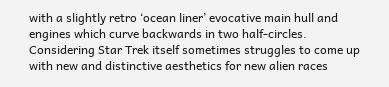with a slightly retro ‘ocean liner’ evocative main hull and engines which curve backwards in two half-circles. Considering Star Trek itself sometimes struggles to come up with new and distinctive aesthetics for new alien races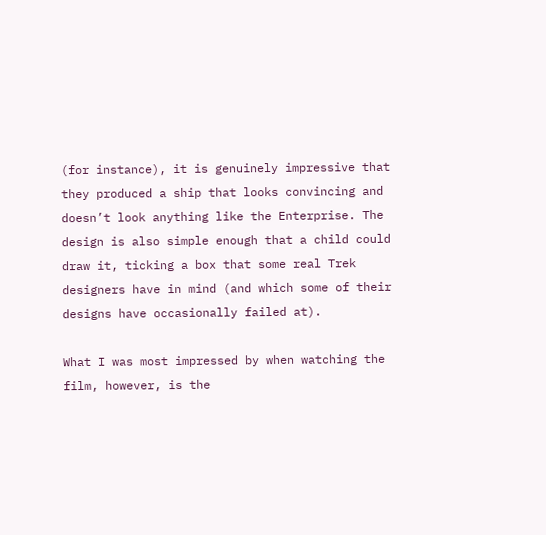(for instance), it is genuinely impressive that they produced a ship that looks convincing and doesn’t look anything like the Enterprise. The design is also simple enough that a child could draw it, ticking a box that some real Trek designers have in mind (and which some of their designs have occasionally failed at).

What I was most impressed by when watching the film, however, is the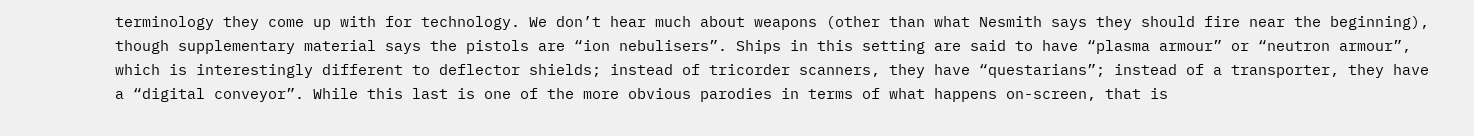terminology they come up with for technology. We don’t hear much about weapons (other than what Nesmith says they should fire near the beginning), though supplementary material says the pistols are “ion nebulisers”. Ships in this setting are said to have “plasma armour” or “neutron armour”, which is interestingly different to deflector shields; instead of tricorder scanners, they have “questarians”; instead of a transporter, they have a “digital conveyor”. While this last is one of the more obvious parodies in terms of what happens on-screen, that is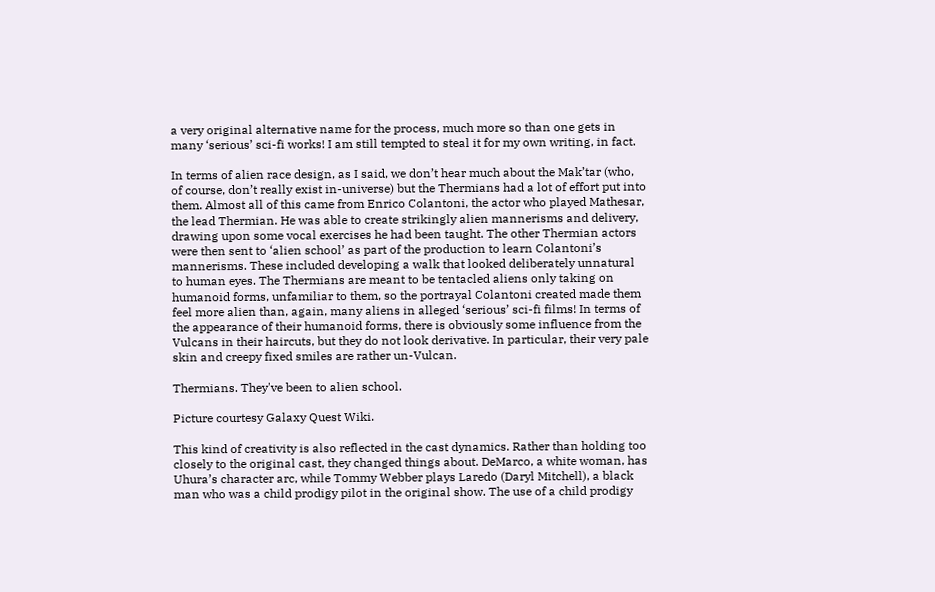a very original alternative name for the process, much more so than one gets in many ‘serious’ sci-fi works! I am still tempted to steal it for my own writing, in fact.

In terms of alien race design, as I said, we don’t hear much about the Mak’tar (who, of course, don’t really exist in-universe) but the Thermians had a lot of effort put into them. Almost all of this came from Enrico Colantoni, the actor who played Mathesar, the lead Thermian. He was able to create strikingly alien mannerisms and delivery, drawing upon some vocal exercises he had been taught. The other Thermian actors were then sent to ‘alien school’ as part of the production to learn Colantoni’s mannerisms. These included developing a walk that looked deliberately unnatural to human eyes. The Thermians are meant to be tentacled aliens only taking on humanoid forms, unfamiliar to them, so the portrayal Colantoni created made them feel more alien than, again, many aliens in alleged ‘serious’ sci-fi films! In terms of the appearance of their humanoid forms, there is obviously some influence from the Vulcans in their haircuts, but they do not look derivative. In particular, their very pale skin and creepy fixed smiles are rather un-Vulcan.

Thermians. They've been to alien school.

Picture courtesy Galaxy Quest Wiki.

This kind of creativity is also reflected in the cast dynamics. Rather than holding too closely to the original cast, they changed things about. DeMarco, a white woman, has Uhura’s character arc, while Tommy Webber plays Laredo (Daryl Mitchell), a black man who was a child prodigy pilot in the original show. The use of a child prodigy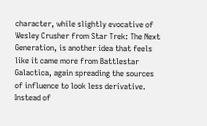character, while slightly evocative of Wesley Crusher from Star Trek: The Next Generation, is another idea that feels like it came more from Battlestar Galactica, again spreading the sources of influence to look less derivative. Instead of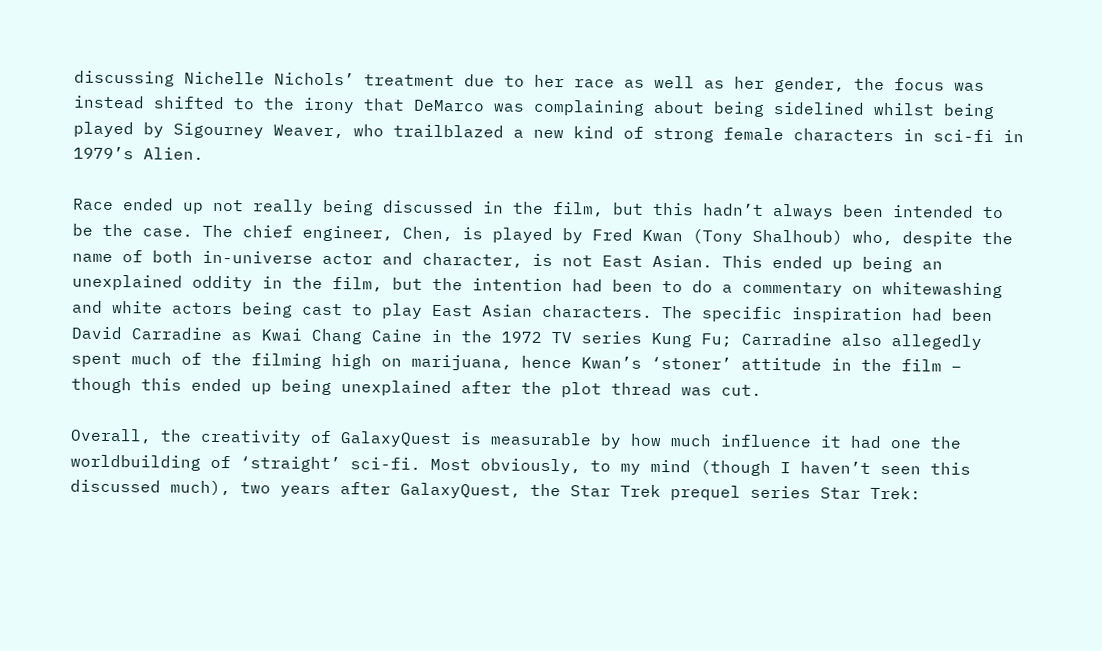discussing Nichelle Nichols’ treatment due to her race as well as her gender, the focus was instead shifted to the irony that DeMarco was complaining about being sidelined whilst being played by Sigourney Weaver, who trailblazed a new kind of strong female characters in sci-fi in 1979’s Alien.

Race ended up not really being discussed in the film, but this hadn’t always been intended to be the case. The chief engineer, Chen, is played by Fred Kwan (Tony Shalhoub) who, despite the name of both in-universe actor and character, is not East Asian. This ended up being an unexplained oddity in the film, but the intention had been to do a commentary on whitewashing and white actors being cast to play East Asian characters. The specific inspiration had been David Carradine as Kwai Chang Caine in the 1972 TV series Kung Fu; Carradine also allegedly spent much of the filming high on marijuana, hence Kwan’s ‘stoner’ attitude in the film – though this ended up being unexplained after the plot thread was cut.

Overall, the creativity of GalaxyQuest is measurable by how much influence it had one the worldbuilding of ‘straight’ sci-fi. Most obviously, to my mind (though I haven’t seen this discussed much), two years after GalaxyQuest, the Star Trek prequel series Star Trek: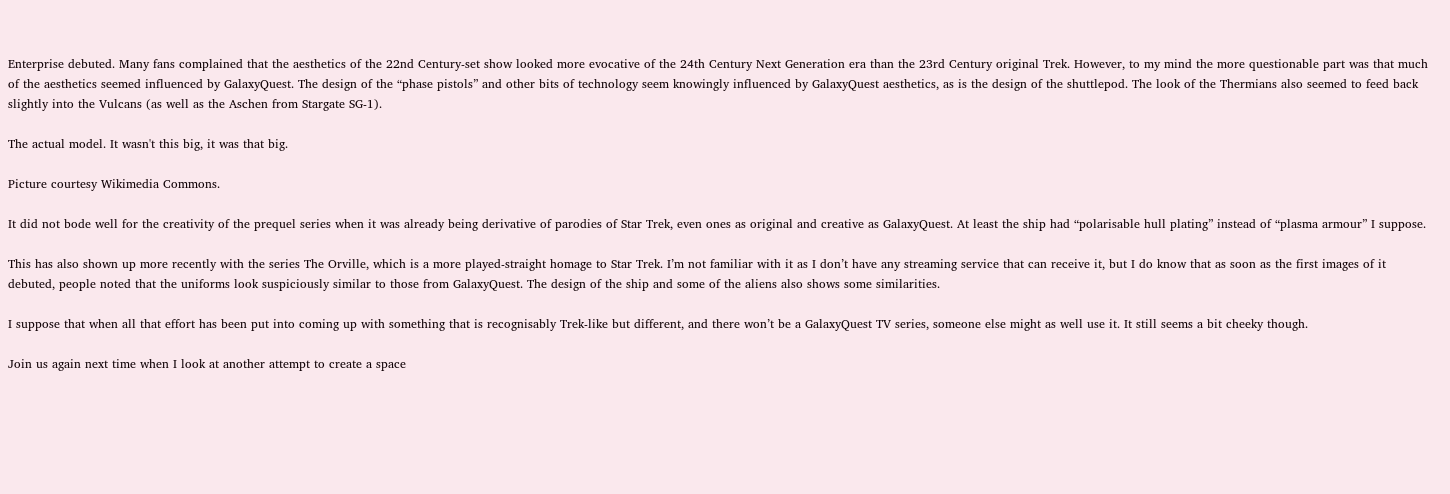Enterprise debuted. Many fans complained that the aesthetics of the 22nd Century-set show looked more evocative of the 24th Century Next Generation era than the 23rd Century original Trek. However, to my mind the more questionable part was that much of the aesthetics seemed influenced by GalaxyQuest. The design of the “phase pistols” and other bits of technology seem knowingly influenced by GalaxyQuest aesthetics, as is the design of the shuttlepod. The look of the Thermians also seemed to feed back slightly into the Vulcans (as well as the Aschen from Stargate SG-1).

The actual model. It wasn't this big, it was that big.

Picture courtesy Wikimedia Commons.

It did not bode well for the creativity of the prequel series when it was already being derivative of parodies of Star Trek, even ones as original and creative as GalaxyQuest. At least the ship had “polarisable hull plating” instead of “plasma armour” I suppose.

This has also shown up more recently with the series The Orville, which is a more played-straight homage to Star Trek. I’m not familiar with it as I don’t have any streaming service that can receive it, but I do know that as soon as the first images of it debuted, people noted that the uniforms look suspiciously similar to those from GalaxyQuest. The design of the ship and some of the aliens also shows some similarities.

I suppose that when all that effort has been put into coming up with something that is recognisably Trek-like but different, and there won’t be a GalaxyQuest TV series, someone else might as well use it. It still seems a bit cheeky though.

Join us again next time when I look at another attempt to create a space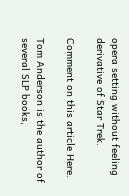opera setting without feeling derivative of Star Trek.

Comment on this article Here.

Tom Anderson is the author of several SLP books,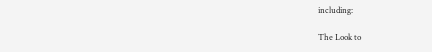including:

The Look to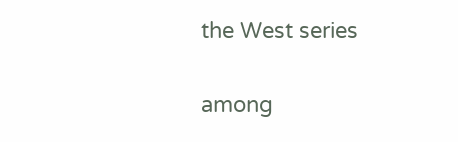the West series

among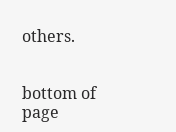others.


bottom of page